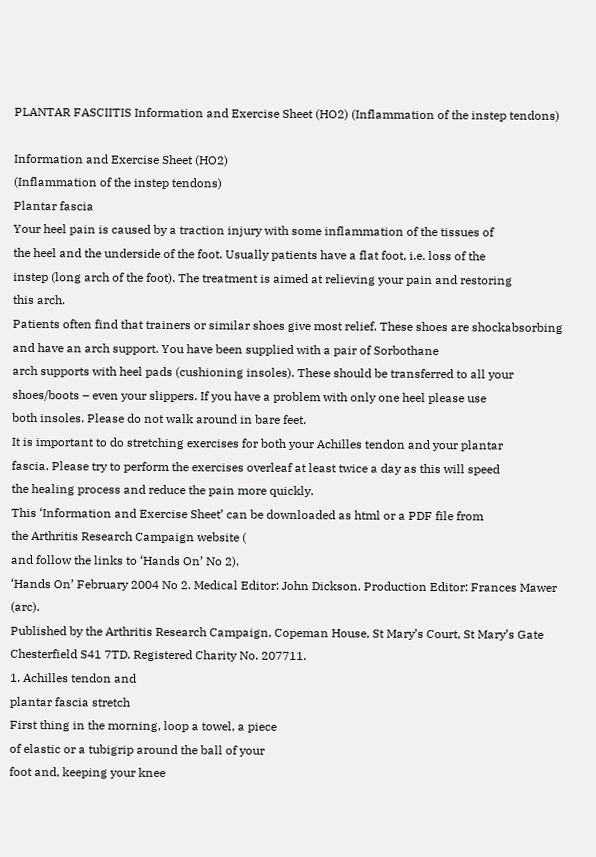PLANTAR FASCIITIS Information and Exercise Sheet (HO2) (Inflammation of the instep tendons)

Information and Exercise Sheet (HO2)
(Inflammation of the instep tendons)
Plantar fascia
Your heel pain is caused by a traction injury with some inflammation of the tissues of
the heel and the underside of the foot. Usually patients have a flat foot, i.e. loss of the
instep (long arch of the foot). The treatment is aimed at relieving your pain and restoring
this arch.
Patients often find that trainers or similar shoes give most relief. These shoes are shockabsorbing and have an arch support. You have been supplied with a pair of Sorbothane
arch supports with heel pads (cushioning insoles). These should be transferred to all your
shoes/boots – even your slippers. If you have a problem with only one heel please use
both insoles. Please do not walk around in bare feet.
It is important to do stretching exercises for both your Achilles tendon and your plantar
fascia. Please try to perform the exercises overleaf at least twice a day as this will speed
the healing process and reduce the pain more quickly.
This ‘Information and Exercise Sheet’ can be downloaded as html or a PDF file from
the Arthritis Research Campaign website (
and follow the links to ‘Hands On’ No 2).
‘Hands On’ February 2004 No 2. Medical Editor: John Dickson. Production Editor: Frances Mawer (arc).
Published by the Arthritis Research Campaign, Copeman House, St Mary’s Court, St Mary’s Gate
Chesterfield S41 7TD. Registered Charity No. 207711.
1. Achilles tendon and
plantar fascia stretch
First thing in the morning, loop a towel, a piece
of elastic or a tubigrip around the ball of your
foot and, keeping your knee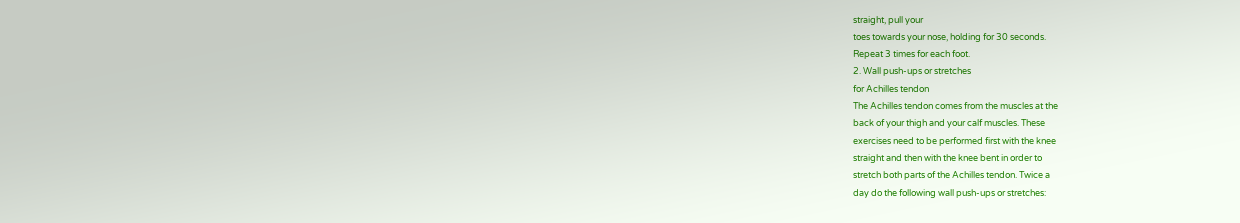straight, pull your
toes towards your nose, holding for 30 seconds.
Repeat 3 times for each foot.
2. Wall push-ups or stretches
for Achilles tendon
The Achilles tendon comes from the muscles at the
back of your thigh and your calf muscles. These
exercises need to be performed first with the knee
straight and then with the knee bent in order to
stretch both parts of the Achilles tendon. Twice a
day do the following wall push-ups or stretches: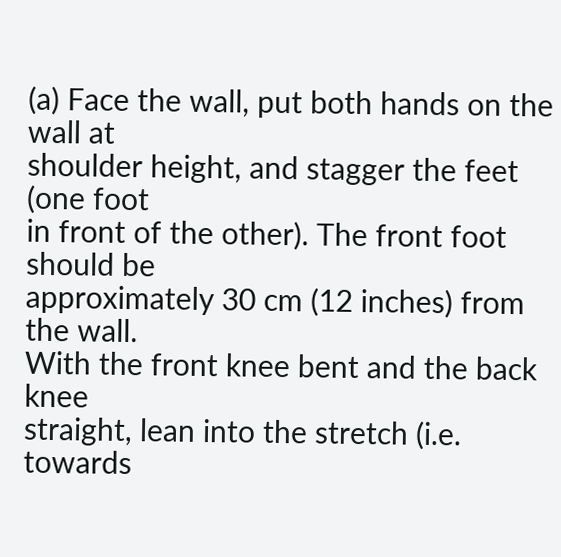(a) Face the wall, put both hands on the wall at
shoulder height, and stagger the feet (one foot
in front of the other). The front foot should be
approximately 30 cm (12 inches) from the wall.
With the front knee bent and the back knee
straight, lean into the stretch (i.e. towards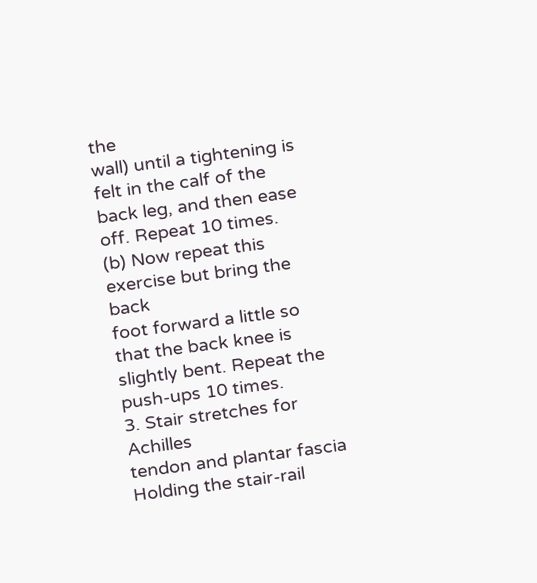the
wall) until a tightening is felt in the calf of the
back leg, and then ease off. Repeat 10 times.
(b) Now repeat this exercise but bring the back
foot forward a little so that the back knee is
slightly bent. Repeat the push-ups 10 times.
3. Stair stretches for Achilles
tendon and plantar fascia
Holding the stair-rail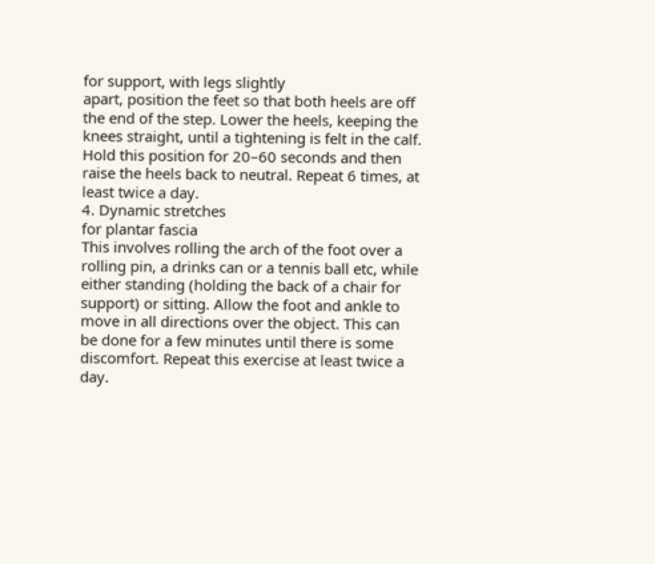for support, with legs slightly
apart, position the feet so that both heels are off
the end of the step. Lower the heels, keeping the
knees straight, until a tightening is felt in the calf.
Hold this position for 20–60 seconds and then
raise the heels back to neutral. Repeat 6 times, at
least twice a day.
4. Dynamic stretches
for plantar fascia
This involves rolling the arch of the foot over a
rolling pin, a drinks can or a tennis ball etc, while
either standing (holding the back of a chair for
support) or sitting. Allow the foot and ankle to
move in all directions over the object. This can
be done for a few minutes until there is some discomfort. Repeat this exercise at least twice a day.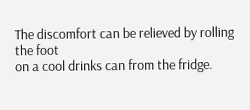The discomfort can be relieved by rolling the foot
on a cool drinks can from the fridge.